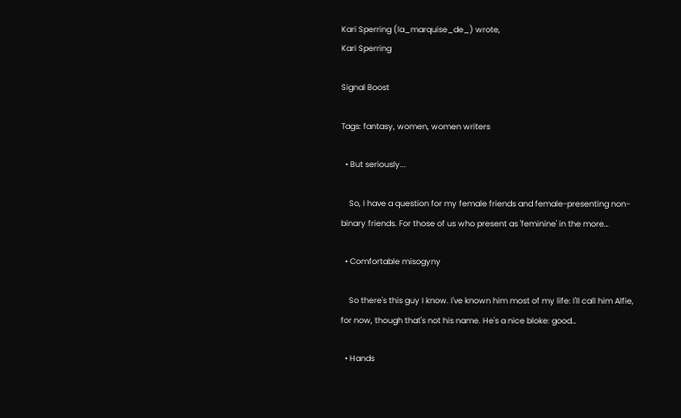Kari Sperring (la_marquise_de_) wrote,
Kari Sperring

Signal Boost

Tags: fantasy, women, women writers

  • But seriously...

    So, I have a question for my female friends and female-presenting non-binary friends. For those of us who present as 'feminine' in the more…

  • Comfortable misogyny

    So there's this guy I know. I've known him most of my life: I'll call him Alfie, for now, though that's not his name. He's a nice bloke: good…

  • Hands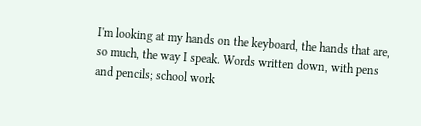I'm looking at my hands on the keyboard, the hands that are, so much, the way I speak. Words written down, with pens and pencils; school work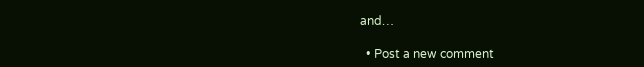and…

  • Post a new comment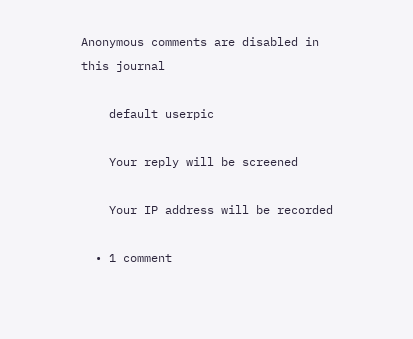Anonymous comments are disabled in this journal

    default userpic

    Your reply will be screened

    Your IP address will be recorded

  • 1 comment